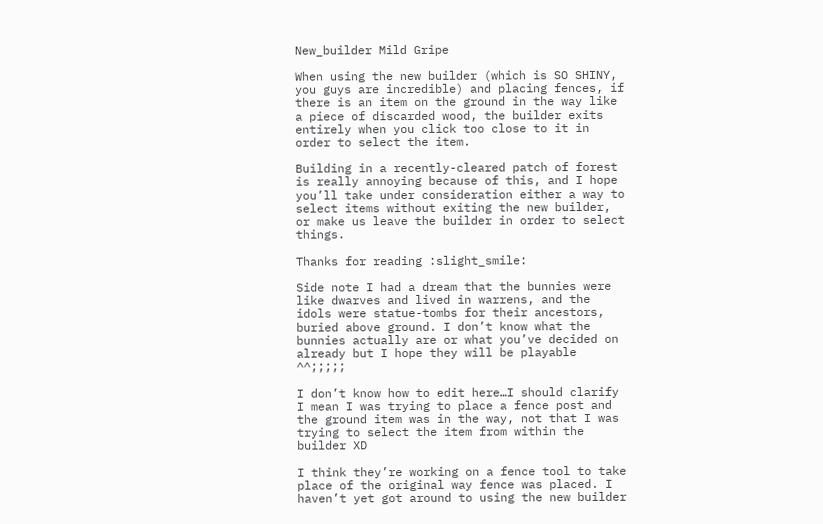New_builder Mild Gripe

When using the new builder (which is SO SHINY, you guys are incredible) and placing fences, if there is an item on the ground in the way like a piece of discarded wood, the builder exits entirely when you click too close to it in order to select the item.

Building in a recently-cleared patch of forest is really annoying because of this, and I hope you’ll take under consideration either a way to select items without exiting the new builder, or make us leave the builder in order to select things.

Thanks for reading :slight_smile:

Side note I had a dream that the bunnies were like dwarves and lived in warrens, and the idols were statue-tombs for their ancestors, buried above ground. I don’t know what the bunnies actually are or what you’ve decided on already but I hope they will be playable ^^;;;;;

I don’t know how to edit here…I should clarify I mean I was trying to place a fence post and the ground item was in the way, not that I was trying to select the item from within the builder XD

I think they’re working on a fence tool to take place of the original way fence was placed. I haven’t yet got around to using the new builder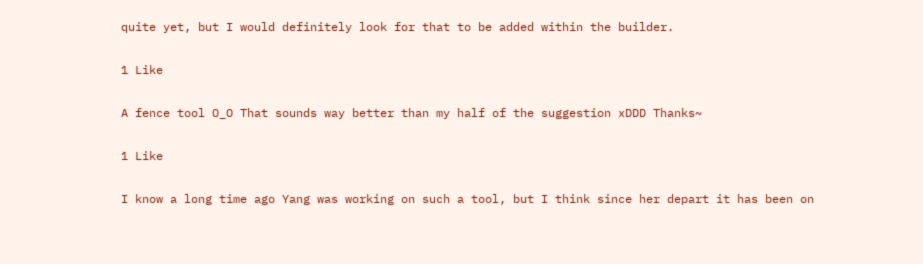quite yet, but I would definitely look for that to be added within the builder.

1 Like

A fence tool O_O That sounds way better than my half of the suggestion xDDD Thanks~

1 Like

I know a long time ago Yang was working on such a tool, but I think since her depart it has been on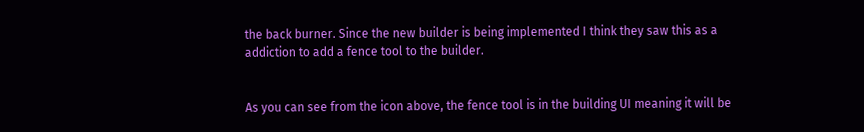the back burner. Since the new builder is being implemented I think they saw this as a addiction to add a fence tool to the builder.


As you can see from the icon above, the fence tool is in the building UI meaning it will be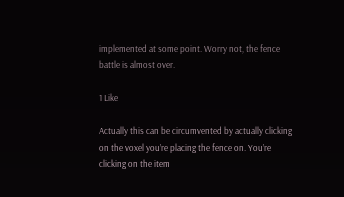implemented at some point. Worry not, the fence battle is almost over.

1 Like

Actually this can be circumvented by actually clicking on the voxel you’re placing the fence on. You’re clicking on the item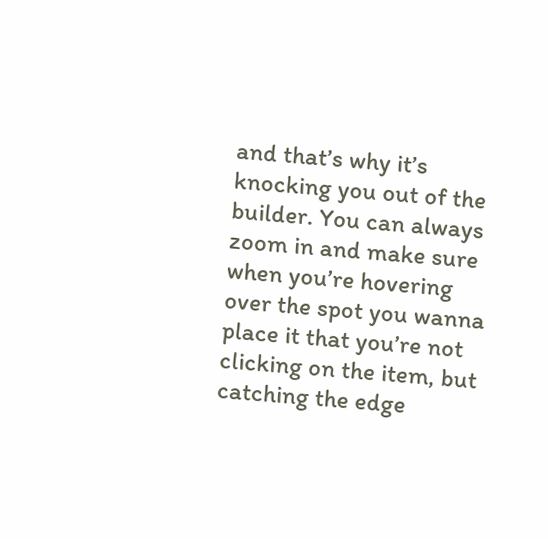and that’s why it’s knocking you out of the builder. You can always zoom in and make sure when you’re hovering over the spot you wanna place it that you’re not clicking on the item, but catching the edge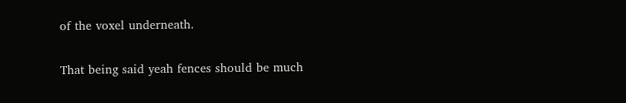of the voxel underneath.

That being said yeah fences should be much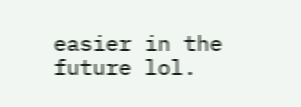easier in the future lol.